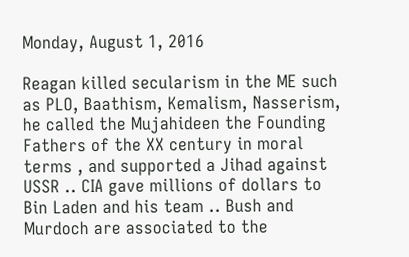Monday, August 1, 2016

Reagan killed secularism in the ME such as PLO, Baathism, Kemalism, Nasserism, he called the Mujahideen the Founding Fathers of the XX century in moral terms , and supported a Jihad against USSR .. CIA gave millions of dollars to Bin Laden and his team .. Bush and Murdoch are associated to the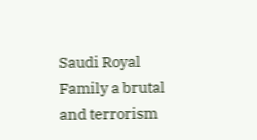Saudi Royal Family a brutal and terrorism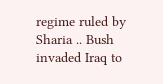regime ruled by Sharia .. Bush invaded Iraq to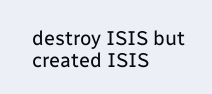destroy ISIS but created ISIS